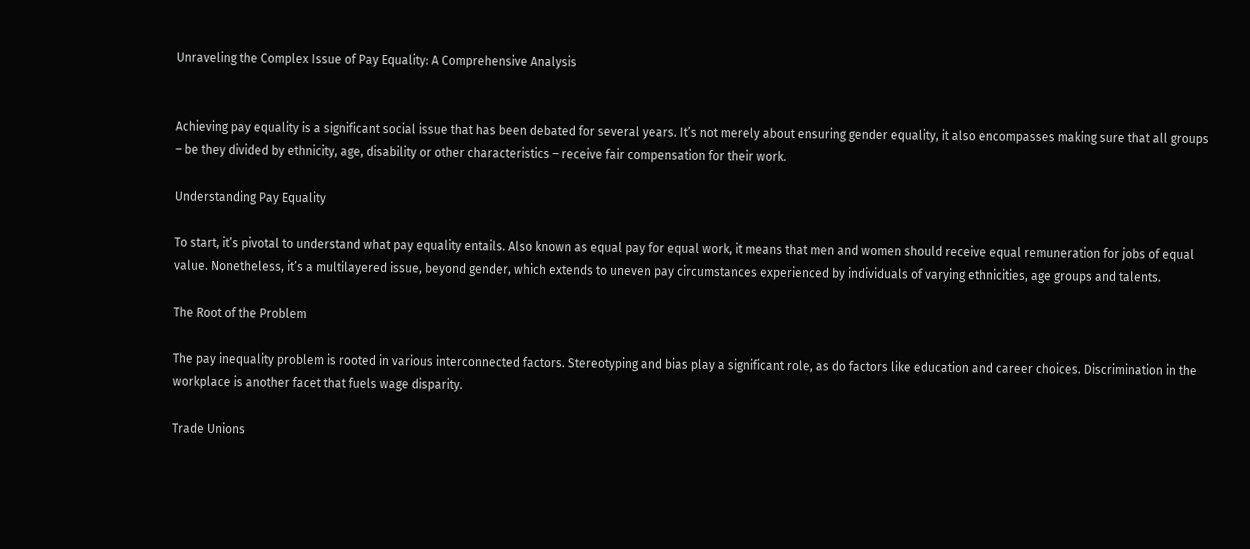Unraveling the Complex Issue of Pay Equality: A Comprehensive Analysis


Achieving pay equality is a significant social issue that has been debated for several years. It’s not merely about ensuring gender equality, it also encompasses making sure that all groups – be they divided by ethnicity, age, disability or other characteristics – receive fair compensation for their work.

Understanding Pay Equality

To start, it’s pivotal to understand what pay equality entails. Also known as equal pay for equal work, it means that men and women should receive equal remuneration for jobs of equal value. Nonetheless, it’s a multilayered issue, beyond gender, which extends to uneven pay circumstances experienced by individuals of varying ethnicities, age groups and talents.

The Root of the Problem

The pay inequality problem is rooted in various interconnected factors. Stereotyping and bias play a significant role, as do factors like education and career choices. Discrimination in the workplace is another facet that fuels wage disparity.

Trade Unions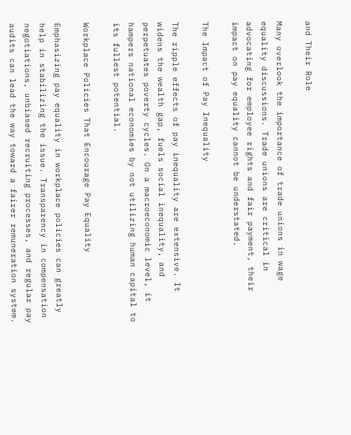and Their Role

Many overlook the importance of trade unions in wage equality discussions. Trade unions are critical in advocating for employee rights and fair payment, their impact on pay equality cannot be understated.

The Impact of Pay Inequality

The ripple effects of pay inequality are extensive. It widens the wealth gap, fuels social inequality, and perpetuates poverty cycles. On a macroeconomic level, it hampers national economies by not utilizing human capital to its fullest potential.

Workplace Policies That Encourage Pay Equality

Emphasizing pay equality in workplace policies can greatly help in stabilizing the issue. Transparency in compensation negotiations, unbiased recruiting processes, and regular pay audits can lead the way toward a fairer remuneration system.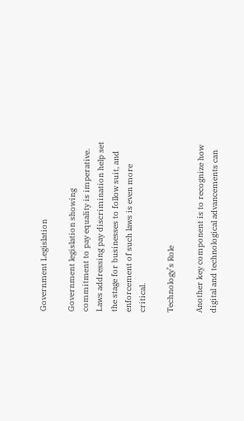Government Legislation

Government legislation showing commitment to pay equality is imperative. Laws addressing pay discrimination help set the stage for businesses to follow suit, and enforcement of such laws is even more critical.

Technology’s Role

Another key component is to recognize how digital and technological advancements can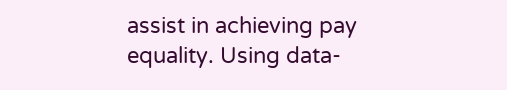assist in achieving pay equality. Using data-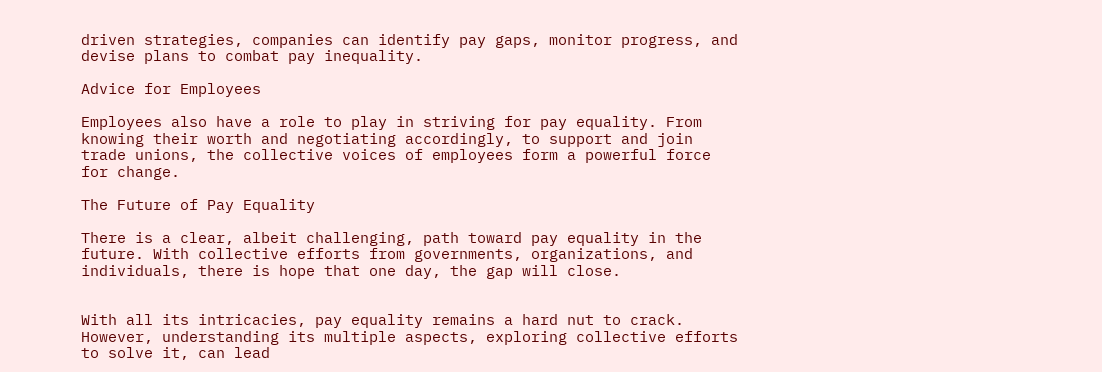driven strategies, companies can identify pay gaps, monitor progress, and devise plans to combat pay inequality.

Advice for Employees

Employees also have a role to play in striving for pay equality. From knowing their worth and negotiating accordingly, to support and join trade unions, the collective voices of employees form a powerful force for change.

The Future of Pay Equality

There is a clear, albeit challenging, path toward pay equality in the future. With collective efforts from governments, organizations, and individuals, there is hope that one day, the gap will close.


With all its intricacies, pay equality remains a hard nut to crack. However, understanding its multiple aspects, exploring collective efforts to solve it, can lead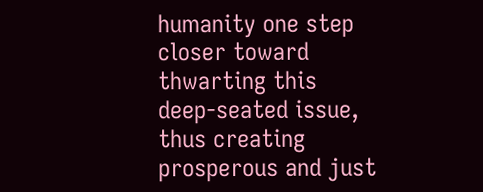humanity one step closer toward thwarting this deep-seated issue, thus creating prosperous and just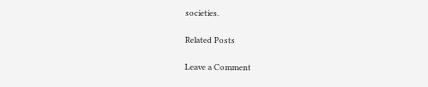societies.

Related Posts

Leave a Comment